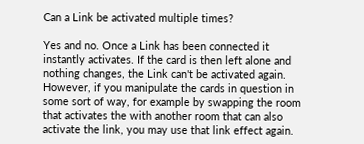Can a Link be activated multiple times?

Yes and no. Once a Link has been connected it instantly activates. If the card is then left alone and nothing changes, the Link can't be activated again. However, if you manipulate the cards in question in some sort of way, for example by swapping the room that activates the with another room that can also activate the link, you may use that link effect again.